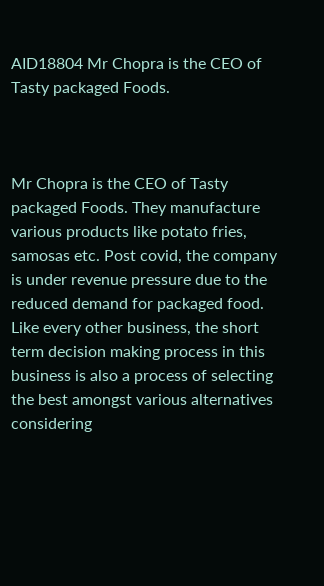AID18804 Mr Chopra is the CEO of Tasty packaged Foods.



Mr Chopra is the CEO of Tasty packaged Foods. They manufacture various products like potato fries, samosas etc. Post covid, the company is under revenue pressure due to the reduced demand for packaged food. Like every other business, the short term decision making process in this business is also a process of selecting the best amongst various alternatives considering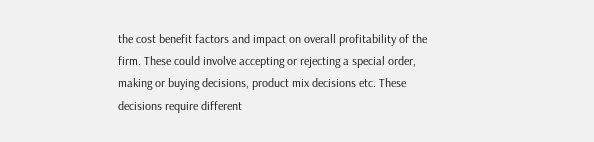the cost benefit factors and impact on overall profitability of the firm. These could involve accepting or rejecting a special order, making or buying decisions, product mix decisions etc. These decisions require different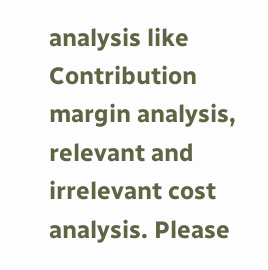analysis like Contribution margin analysis, relevant and irrelevant cost analysis. Please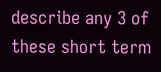describe any 3 of these short term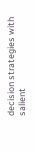decision strategies with salient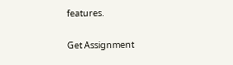features.

Get Assignment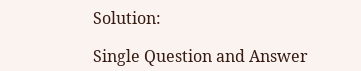Solution:

Single Question and Answer